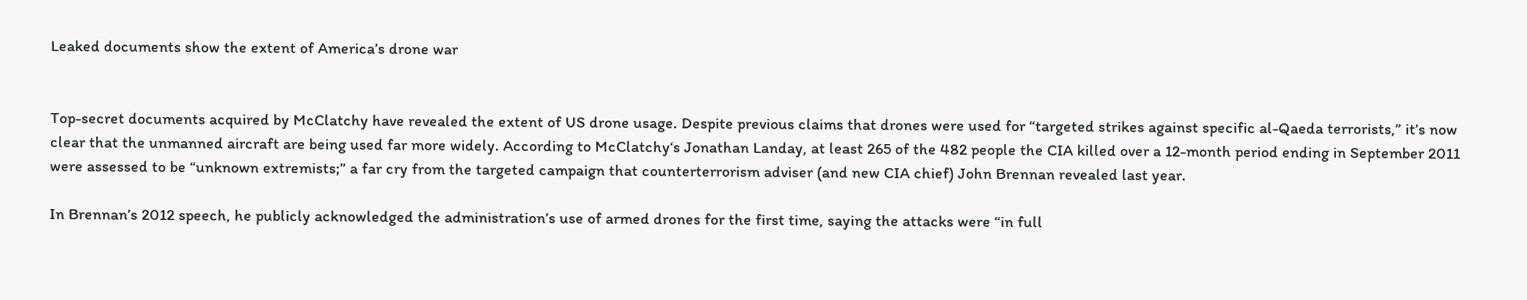Leaked documents show the extent of America’s drone war


Top-secret documents acquired by McClatchy have revealed the extent of US drone usage. Despite previous claims that drones were used for “targeted strikes against specific al-Qaeda terrorists,” it’s now clear that the unmanned aircraft are being used far more widely. According to McClatchy‘s Jonathan Landay, at least 265 of the 482 people the CIA killed over a 12-month period ending in September 2011 were assessed to be “unknown extremists;” a far cry from the targeted campaign that counterterrorism adviser (and new CIA chief) John Brennan revealed last year.

In Brennan’s 2012 speech, he publicly acknowledged the administration’s use of armed drones for the first time, saying the attacks were “in full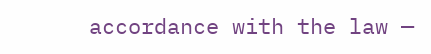accordance with the law —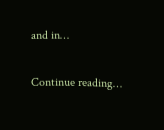and in…

Continue reading…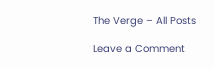The Verge – All Posts

Leave a Comment